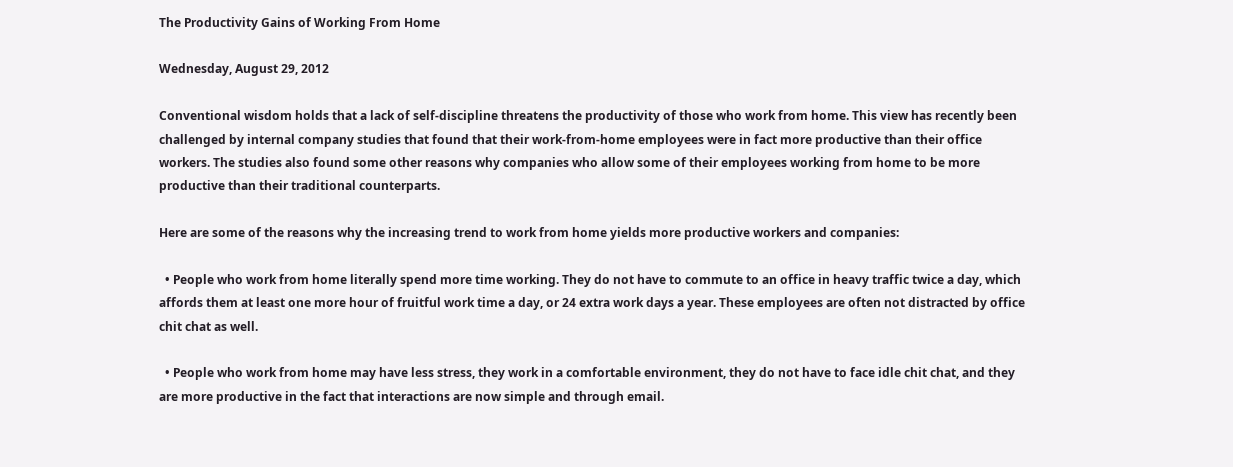The Productivity Gains of Working From Home

Wednesday, August 29, 2012

Conventional wisdom holds that a lack of self-discipline threatens the productivity of those who work from home. This view has recently been challenged by internal company studies that found that their work-from-home employees were in fact more productive than their office workers. The studies also found some other reasons why companies who allow some of their employees working from home to be more productive than their traditional counterparts.

Here are some of the reasons why the increasing trend to work from home yields more productive workers and companies:

  • People who work from home literally spend more time working. They do not have to commute to an office in heavy traffic twice a day, which affords them at least one more hour of fruitful work time a day, or 24 extra work days a year. These employees are often not distracted by office chit chat as well.

  • People who work from home may have less stress, they work in a comfortable environment, they do not have to face idle chit chat, and they are more productive in the fact that interactions are now simple and through email.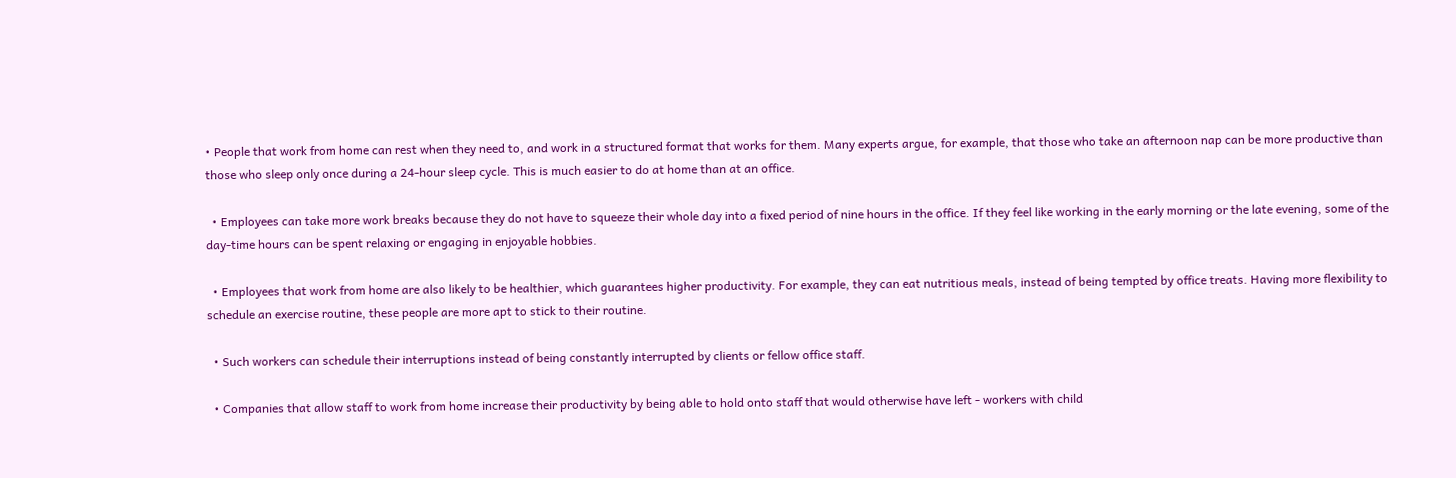• People that work from home can rest when they need to, and work in a structured format that works for them. Many experts argue, for example, that those who take an afternoon nap can be more productive than those who sleep only once during a 24-hour sleep cycle. This is much easier to do at home than at an office.

  • Employees can take more work breaks because they do not have to squeeze their whole day into a fixed period of nine hours in the office. If they feel like working in the early morning or the late evening, some of the day-time hours can be spent relaxing or engaging in enjoyable hobbies.

  • Employees that work from home are also likely to be healthier, which guarantees higher productivity. For example, they can eat nutritious meals, instead of being tempted by office treats. Having more flexibility to schedule an exercise routine, these people are more apt to stick to their routine.

  • Such workers can schedule their interruptions instead of being constantly interrupted by clients or fellow office staff.

  • Companies that allow staff to work from home increase their productivity by being able to hold onto staff that would otherwise have left - workers with child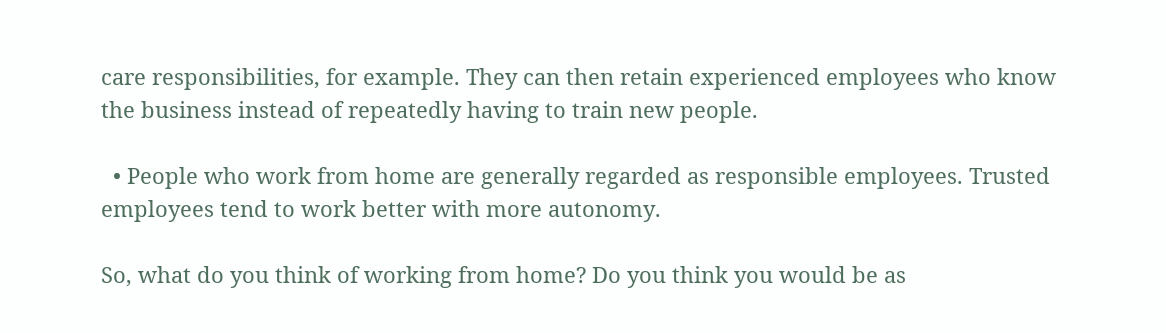care responsibilities, for example. They can then retain experienced employees who know the business instead of repeatedly having to train new people.

  • People who work from home are generally regarded as responsible employees. Trusted employees tend to work better with more autonomy.

So, what do you think of working from home? Do you think you would be as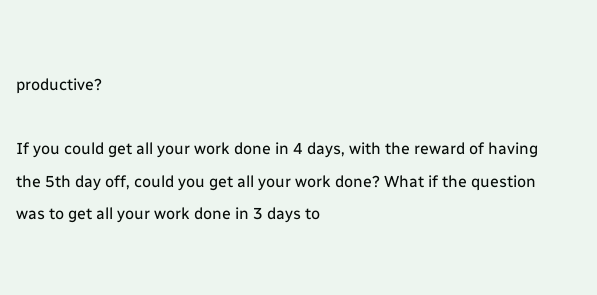productive?

If you could get all your work done in 4 days, with the reward of having the 5th day off, could you get all your work done? What if the question was to get all your work done in 3 days to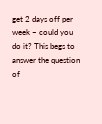get 2 days off per week – could you do it? This begs to answer the question of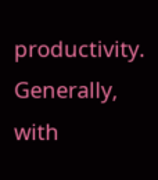productivity. Generally, with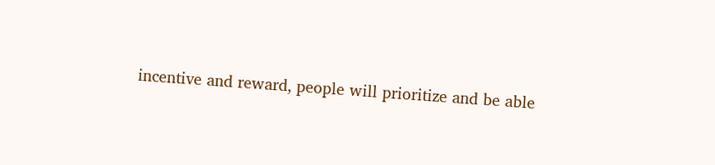incentive and reward, people will prioritize and be able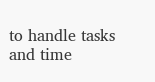to handle tasks and time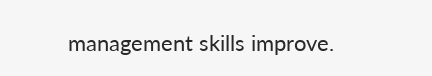management skills improve.